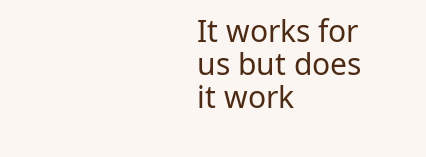It works for us but does it work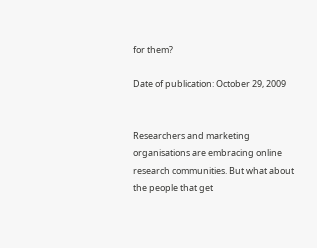for them?

Date of publication: October 29, 2009


Researchers and marketing organisations are embracing online research communities. But what about the people that get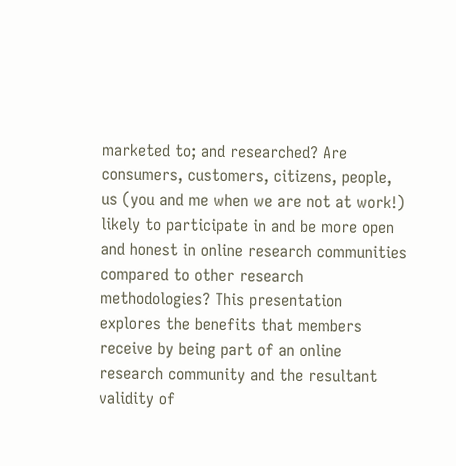marketed to; and researched? Are consumers, customers, citizens, people, us (you and me when we are not at work!) likely to participate in and be more open and honest in online research communities compared to other research methodologies? This presentation explores the benefits that members receive by being part of an online research community and the resultant validity of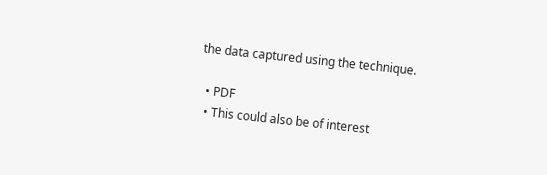the data captured using the technique.

  • PDF
  • This could also be of interest